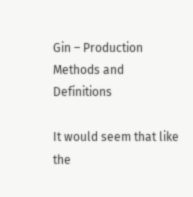Gin – Production Methods and Definitions

It would seem that like the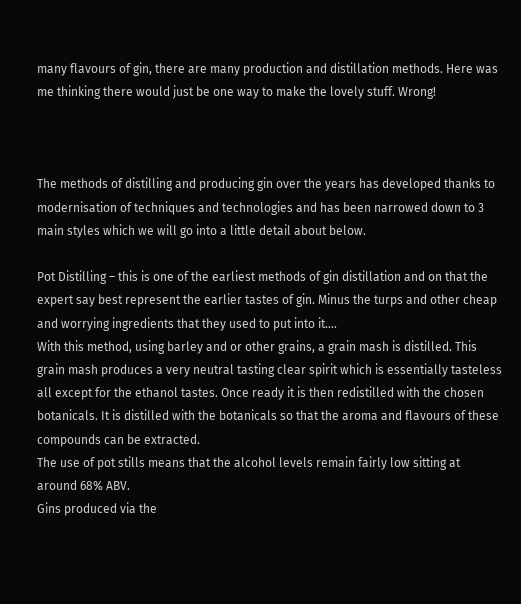many flavours of gin, there are many production and distillation methods. Here was me thinking there would just be one way to make the lovely stuff. Wrong!



The methods of distilling and producing gin over the years has developed thanks to modernisation of techniques and technologies and has been narrowed down to 3 main styles which we will go into a little detail about below.

Pot Distilling – this is one of the earliest methods of gin distillation and on that the expert say best represent the earlier tastes of gin. Minus the turps and other cheap and worrying ingredients that they used to put into it….
With this method, using barley and or other grains, a grain mash is distilled. This grain mash produces a very neutral tasting clear spirit which is essentially tasteless  all except for the ethanol tastes. Once ready it is then redistilled with the chosen botanicals. It is distilled with the botanicals so that the aroma and flavours of these compounds can be extracted.
The use of pot stills means that the alcohol levels remain fairly low sitting at around 68% ABV.
Gins produced via the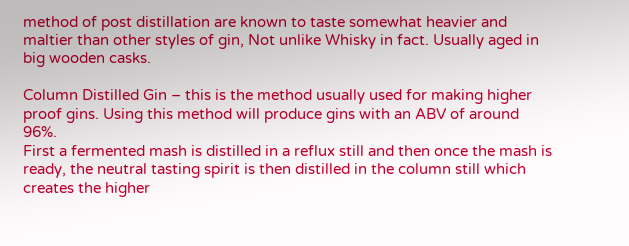method of post distillation are known to taste somewhat heavier and maltier than other styles of gin, Not unlike Whisky in fact. Usually aged in big wooden casks.

Column Distilled Gin – this is the method usually used for making higher proof gins. Using this method will produce gins with an ABV of around 96%.
First a fermented mash is distilled in a reflux still and then once the mash is ready, the neutral tasting spirit is then distilled in the column still which creates the higher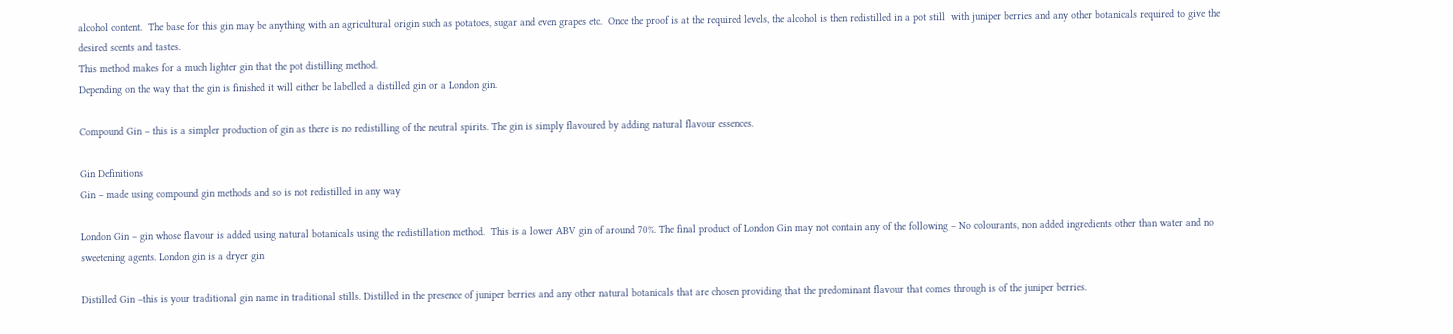alcohol content.  The base for this gin may be anything with an agricultural origin such as potatoes, sugar and even grapes etc.  Once the proof is at the required levels, the alcohol is then redistilled in a pot still  with juniper berries and any other botanicals required to give the desired scents and tastes.
This method makes for a much lighter gin that the pot distilling method.
Depending on the way that the gin is finished it will either be labelled a distilled gin or a London gin.

Compound Gin – this is a simpler production of gin as there is no redistilling of the neutral spirits. The gin is simply flavoured by adding natural flavour essences.

Gin Definitions
Gin – made using compound gin methods and so is not redistilled in any way

London Gin – gin whose flavour is added using natural botanicals using the redistillation method.  This is a lower ABV gin of around 70%. The final product of London Gin may not contain any of the following – No colourants, non added ingredients other than water and no sweetening agents. London gin is a dryer gin

Distilled Gin –this is your traditional gin name in traditional stills. Distilled in the presence of juniper berries and any other natural botanicals that are chosen providing that the predominant flavour that comes through is of the juniper berries.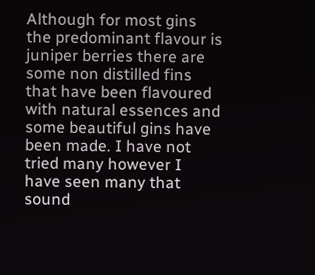Although for most gins the predominant flavour is juniper berries there are some non distilled fins that have been flavoured with natural essences and some beautiful gins have been made. I have not tried many however I have seen many that sound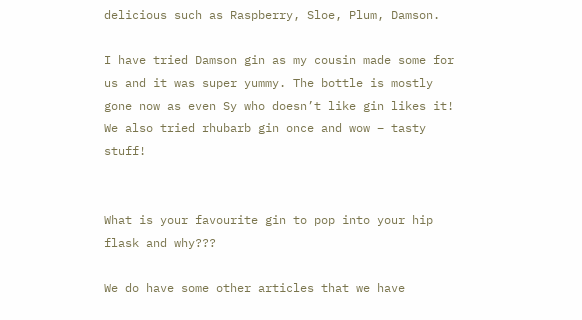delicious such as Raspberry, Sloe, Plum, Damson.

I have tried Damson gin as my cousin made some for us and it was super yummy. The bottle is mostly gone now as even Sy who doesn’t like gin likes it!
We also tried rhubarb gin once and wow – tasty stuff!


What is your favourite gin to pop into your hip flask and why???

We do have some other articles that we have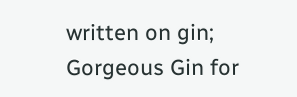written on gin;
Gorgeous Gin for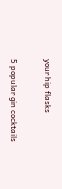your hip flasks

5 popular gin cocktails